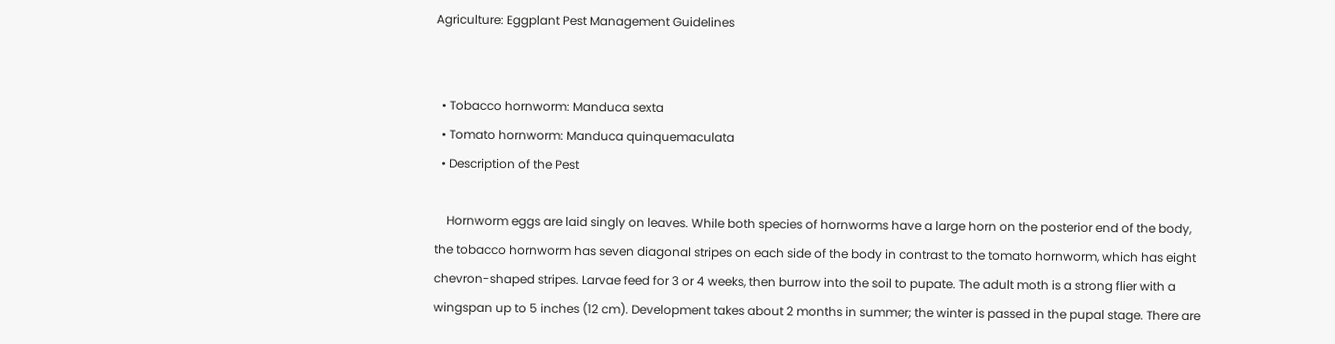Agriculture: Eggplant Pest Management Guidelines


  • Tobacco hornworm: Manduca sexta
  • Tomato hornworm: Manduca quinquemaculata
  • Description of the Pest

    Hornworm eggs are laid singly on leaves. While both species of hornworms have a large horn on the posterior end of the body, the tobacco hornworm has seven diagonal stripes on each side of the body in contrast to the tomato hornworm, which has eight chevron-shaped stripes. Larvae feed for 3 or 4 weeks, then burrow into the soil to pupate. The adult moth is a strong flier with a wingspan up to 5 inches (12 cm). Development takes about 2 months in summer; the winter is passed in the pupal stage. There are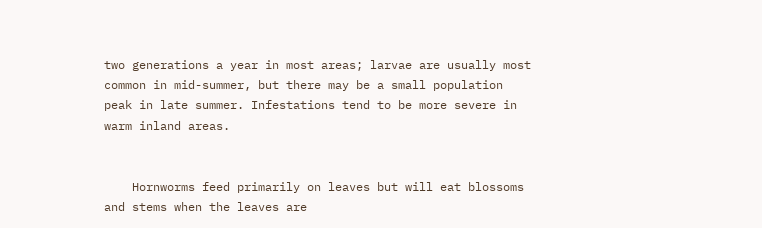two generations a year in most areas; larvae are usually most common in mid-summer, but there may be a small population peak in late summer. Infestations tend to be more severe in warm inland areas.


    Hornworms feed primarily on leaves but will eat blossoms and stems when the leaves are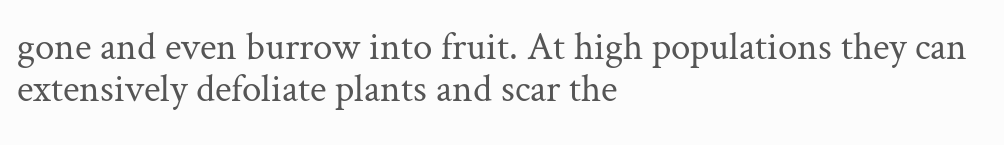gone and even burrow into fruit. At high populations they can extensively defoliate plants and scar the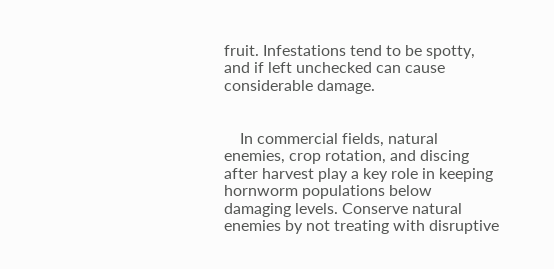fruit. Infestations tend to be spotty, and if left unchecked can cause considerable damage.


    In commercial fields, natural enemies, crop rotation, and discing after harvest play a key role in keeping hornworm populations below damaging levels. Conserve natural enemies by not treating with disruptive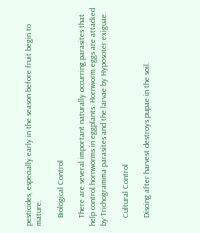pesticides, especially early in the season before fruit begin to mature.

    Biological Control

    There are several important naturally occurring parasites that help control hornworms in eggplants. Hornworm eggs are attacked by Trichogramma parasites and the larvae by Hyposoter exiguae.

    Cultural Control

    Discing after harvest destroys pupae in the soil.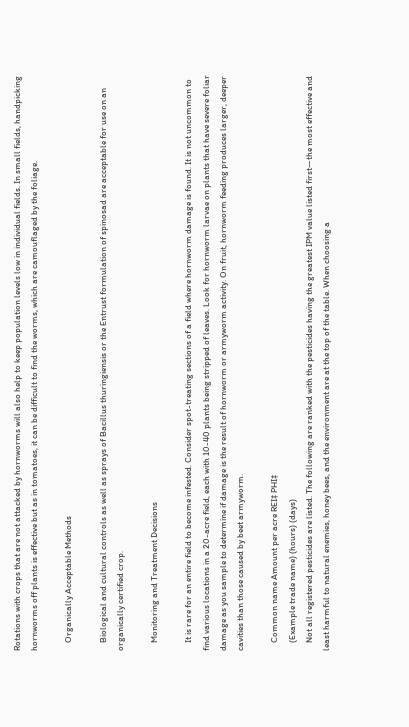Rotations with crops that are not attacked by hornworms will also help to keep population levels low in individual fields. In small fields, handpicking hornworms off plants is effective but as in tomatoes, it can be difficult to find the worms, which are camouflaged by the foliage.

    Organically Acceptable Methods

    Biological and cultural controls as well as sprays of Bacillus thuringiensis or the Entrust formulation of spinosad are acceptable for use on an organically certified crop.

    Monitoring and Treatment Decisions

    It is rare for an entire field to become infested. Consider spot-treating sections of a field where hornworm damage is found. It is not uncommon to find various locations in a 20-acre field, each with 10-40 plants being stripped of leaves. Look for hornworm larvae on plants that have severe foliar damage as you sample to determine if damage is the result of hornworm or armyworm activity. On fruit, hornworm feeding produces larger, deeper cavities than those caused by beet armyworm.

    Common name Amount per acre REI‡ PHI‡
    (Example trade name) (hours) (days)
    Not all registered pesticides are listed. The following are ranked with the pesticides having the greatest IPM value listed first—the most effective and least harmful to natural enemies, honey bees, and the environment are at the top of the table. When choosing a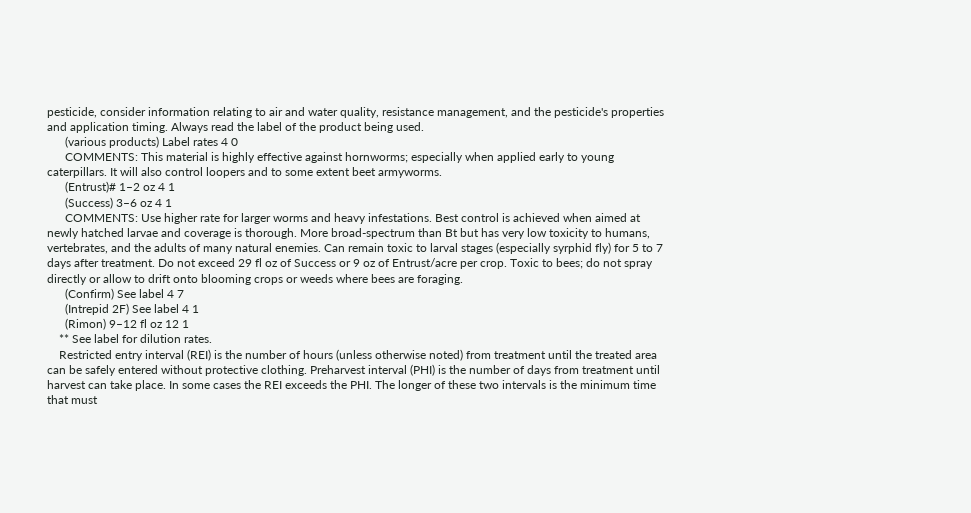pesticide, consider information relating to air and water quality, resistance management, and the pesticide's properties and application timing. Always read the label of the product being used.
      (various products) Label rates 4 0
      COMMENTS: This material is highly effective against hornworms; especially when applied early to young caterpillars. It will also control loopers and to some extent beet armyworms.
      (Entrust)# 1–2 oz 4 1
      (Success) 3–6 oz 4 1
      COMMENTS: Use higher rate for larger worms and heavy infestations. Best control is achieved when aimed at newly hatched larvae and coverage is thorough. More broad-spectrum than Bt but has very low toxicity to humans, vertebrates, and the adults of many natural enemies. Can remain toxic to larval stages (especially syrphid fly) for 5 to 7 days after treatment. Do not exceed 29 fl oz of Success or 9 oz of Entrust/acre per crop. Toxic to bees; do not spray directly or allow to drift onto blooming crops or weeds where bees are foraging.
      (Confirm) See label 4 7
      (Intrepid 2F) See label 4 1
      (Rimon) 9–12 fl oz 12 1
    ** See label for dilution rates.
    Restricted entry interval (REI) is the number of hours (unless otherwise noted) from treatment until the treated area can be safely entered without protective clothing. Preharvest interval (PHI) is the number of days from treatment until harvest can take place. In some cases the REI exceeds the PHI. The longer of these two intervals is the minimum time that must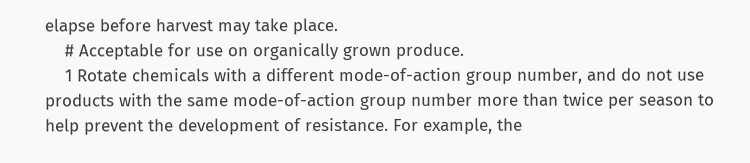elapse before harvest may take place.
    # Acceptable for use on organically grown produce.
    1 Rotate chemicals with a different mode-of-action group number, and do not use products with the same mode-of-action group number more than twice per season to help prevent the development of resistance. For example, the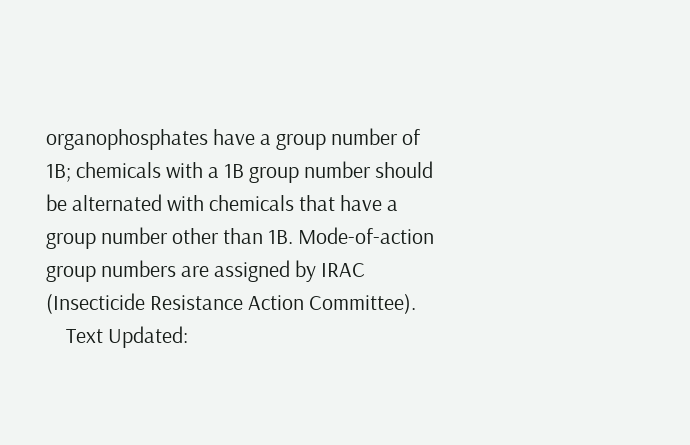organophosphates have a group number of 1B; chemicals with a 1B group number should be alternated with chemicals that have a group number other than 1B. Mode-of-action group numbers are assigned by IRAC (Insecticide Resistance Action Committee).
    Text Updated: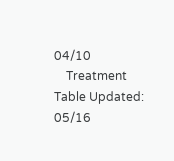04/10
    Treatment Table Updated: 05/16